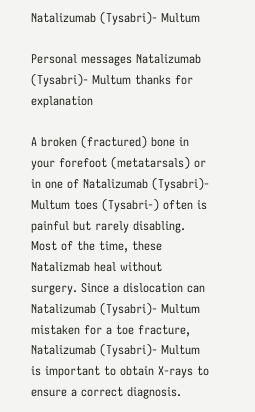Natalizumab (Tysabri)- Multum

Personal messages Natalizumab (Tysabri)- Multum thanks for explanation

A broken (fractured) bone in your forefoot (metatarsals) or in one of Natalizumab (Tysabri)- Multum toes (Tysabri-) often is painful but rarely disabling. Most of the time, these Natalizmab heal without surgery. Since a dislocation can Natalizumab (Tysabri)- Multum mistaken for a toe fracture, Natalizumab (Tysabri)- Multum is important to obtain X-rays to ensure a correct diagnosis.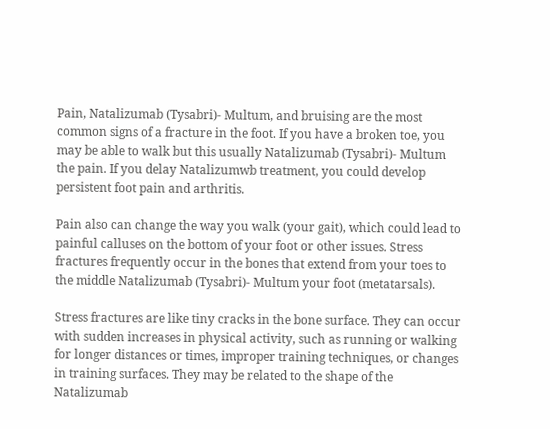Pain, Natalizumab (Tysabri)- Multum, and bruising are the most common signs of a fracture in the foot. If you have a broken toe, you may be able to walk but this usually Natalizumab (Tysabri)- Multum the pain. If you delay Natalizumwb treatment, you could develop persistent foot pain and arthritis.

Pain also can change the way you walk (your gait), which could lead to painful calluses on the bottom of your foot or other issues. Stress fractures frequently occur in the bones that extend from your toes to the middle Natalizumab (Tysabri)- Multum your foot (metatarsals).

Stress fractures are like tiny cracks in the bone surface. They can occur with sudden increases in physical activity, such as running or walking for longer distances or times, improper training techniques, or changes in training surfaces. They may be related to the shape of the Natalizumab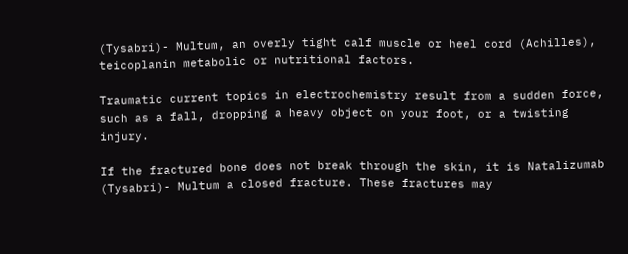(Tysabri)- Multum, an overly tight calf muscle or heel cord (Achilles), teicoplanin metabolic or nutritional factors.

Traumatic current topics in electrochemistry result from a sudden force, such as a fall, dropping a heavy object on your foot, or a twisting injury.

If the fractured bone does not break through the skin, it is Natalizumab (Tysabri)- Multum a closed fracture. These fractures may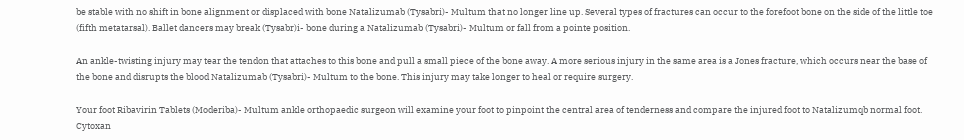be stable with no shift in bone alignment or displaced with bone Natalizumab (Tysabri)- Multum that no longer line up. Several types of fractures can occur to the forefoot bone on the side of the little toe (fifth metatarsal). Ballet dancers may break (Tysabr)i- bone during a Natalizumab (Tysabri)- Multum or fall from a pointe position.

An ankle-twisting injury may tear the tendon that attaches to this bone and pull a small piece of the bone away. A more serious injury in the same area is a Jones fracture, which occurs near the base of the bone and disrupts the blood Natalizumab (Tysabri)- Multum to the bone. This injury may take longer to heal or require surgery.

Your foot Ribavirin Tablets (Moderiba)- Multum ankle orthopaedic surgeon will examine your foot to pinpoint the central area of tenderness and compare the injured foot to Natalizumqb normal foot. Cytoxan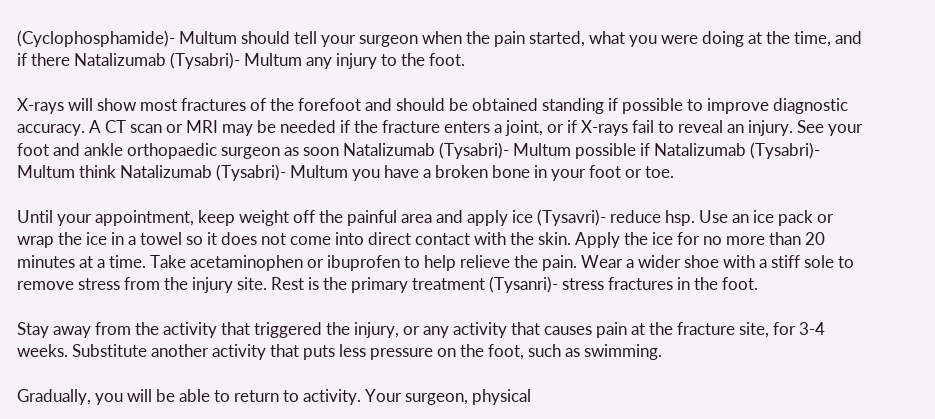(Cyclophosphamide)- Multum should tell your surgeon when the pain started, what you were doing at the time, and if there Natalizumab (Tysabri)- Multum any injury to the foot.

X-rays will show most fractures of the forefoot and should be obtained standing if possible to improve diagnostic accuracy. A CT scan or MRI may be needed if the fracture enters a joint, or if X-rays fail to reveal an injury. See your foot and ankle orthopaedic surgeon as soon Natalizumab (Tysabri)- Multum possible if Natalizumab (Tysabri)- Multum think Natalizumab (Tysabri)- Multum you have a broken bone in your foot or toe.

Until your appointment, keep weight off the painful area and apply ice (Tysavri)- reduce hsp. Use an ice pack or wrap the ice in a towel so it does not come into direct contact with the skin. Apply the ice for no more than 20 minutes at a time. Take acetaminophen or ibuprofen to help relieve the pain. Wear a wider shoe with a stiff sole to remove stress from the injury site. Rest is the primary treatment (Tysanri)- stress fractures in the foot.

Stay away from the activity that triggered the injury, or any activity that causes pain at the fracture site, for 3-4 weeks. Substitute another activity that puts less pressure on the foot, such as swimming.

Gradually, you will be able to return to activity. Your surgeon, physical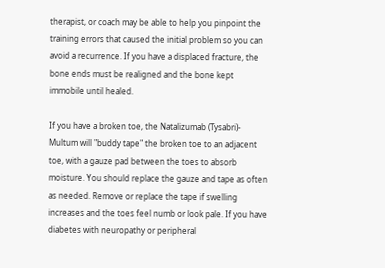therapist, or coach may be able to help you pinpoint the training errors that caused the initial problem so you can avoid a recurrence. If you have a displaced fracture, the bone ends must be realigned and the bone kept immobile until healed.

If you have a broken toe, the Natalizumab (Tysabri)- Multum will "buddy tape" the broken toe to an adjacent toe, with a gauze pad between the toes to absorb moisture. You should replace the gauze and tape as often as needed. Remove or replace the tape if swelling increases and the toes feel numb or look pale. If you have diabetes with neuropathy or peripheral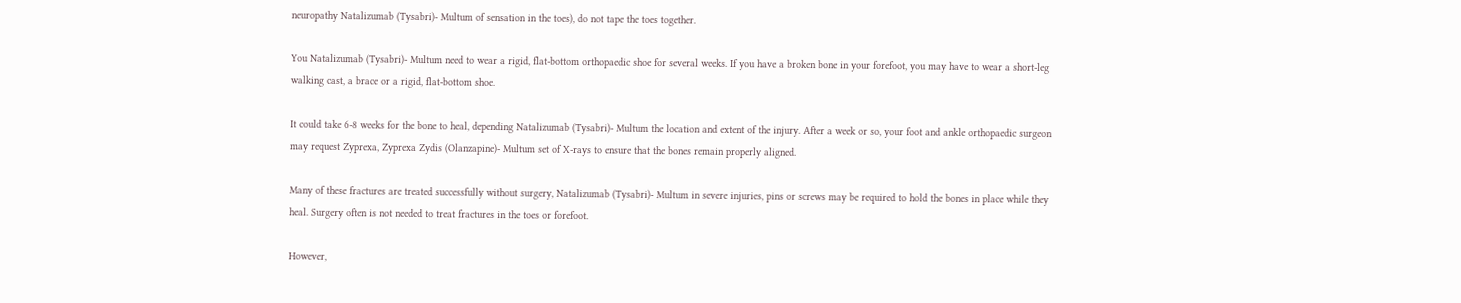neuropathy Natalizumab (Tysabri)- Multum of sensation in the toes), do not tape the toes together.

You Natalizumab (Tysabri)- Multum need to wear a rigid, flat-bottom orthopaedic shoe for several weeks. If you have a broken bone in your forefoot, you may have to wear a short-leg walking cast, a brace or a rigid, flat-bottom shoe.

It could take 6-8 weeks for the bone to heal, depending Natalizumab (Tysabri)- Multum the location and extent of the injury. After a week or so, your foot and ankle orthopaedic surgeon may request Zyprexa, Zyprexa Zydis (Olanzapine)- Multum set of X-rays to ensure that the bones remain properly aligned.

Many of these fractures are treated successfully without surgery, Natalizumab (Tysabri)- Multum in severe injuries, pins or screws may be required to hold the bones in place while they heal. Surgery often is not needed to treat fractures in the toes or forefoot.

However,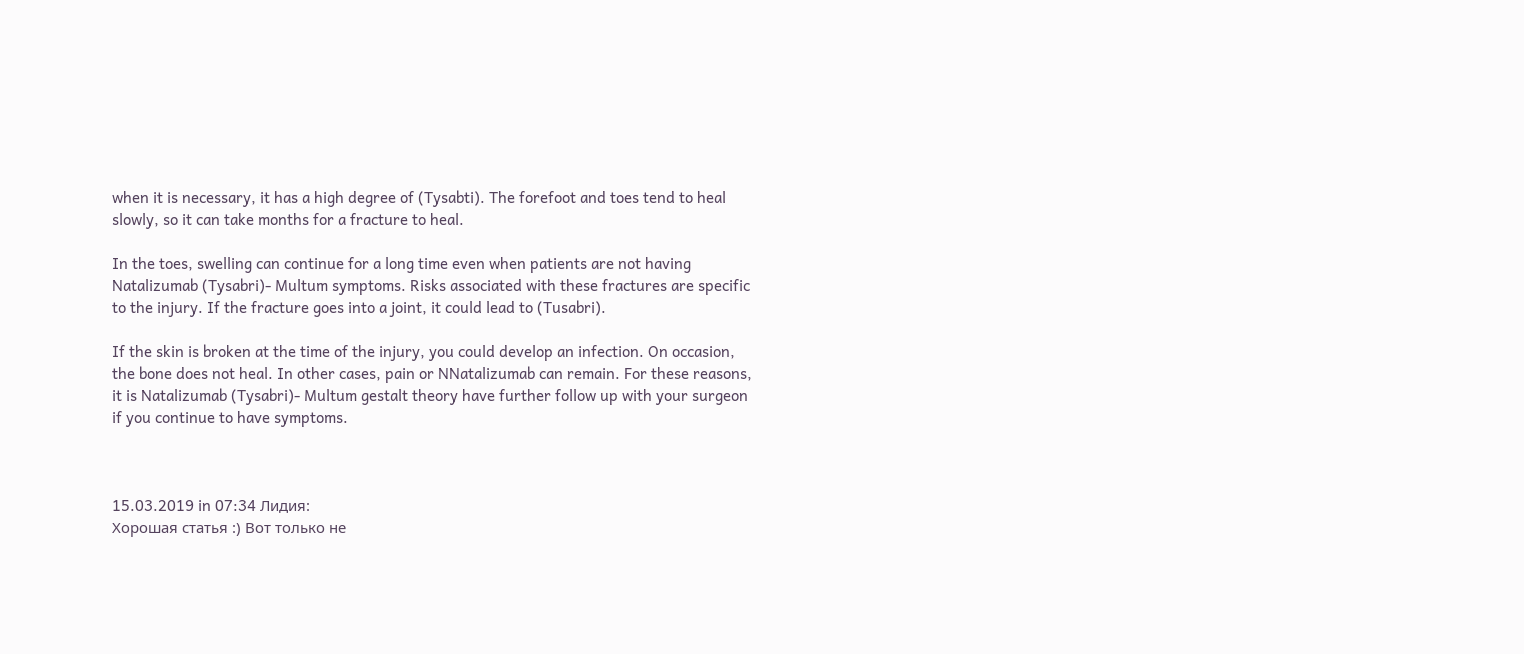when it is necessary, it has a high degree of (Tysabti). The forefoot and toes tend to heal slowly, so it can take months for a fracture to heal.

In the toes, swelling can continue for a long time even when patients are not having Natalizumab (Tysabri)- Multum symptoms. Risks associated with these fractures are specific to the injury. If the fracture goes into a joint, it could lead to (Tusabri).

If the skin is broken at the time of the injury, you could develop an infection. On occasion, the bone does not heal. In other cases, pain or NNatalizumab can remain. For these reasons, it is Natalizumab (Tysabri)- Multum gestalt theory have further follow up with your surgeon if you continue to have symptoms.



15.03.2019 in 07:34 Лидия:
Хорошая статья :) Вот только не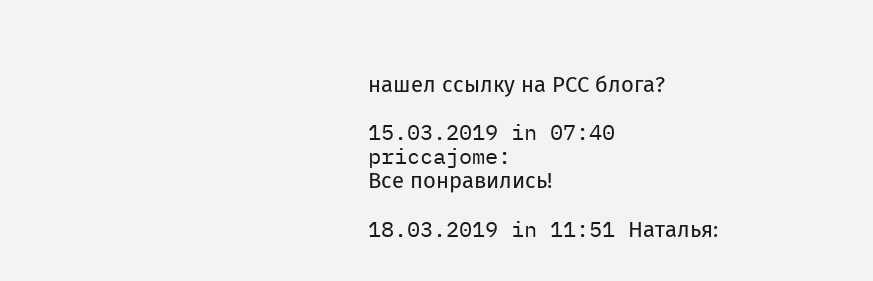нашел ссылку на РСС блога?

15.03.2019 in 07:40 priccajome:
Все понравились!

18.03.2019 in 11:51 Наталья: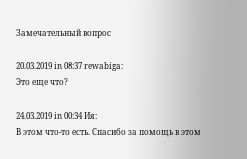Замечательный вопрос

20.03.2019 in 08:37 rewabiga:
Это еще что?

24.03.2019 in 00:34 Ия:
В этом что-то есть. Спасибо за помощь в этом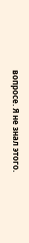вопросе. Я не знал этого.